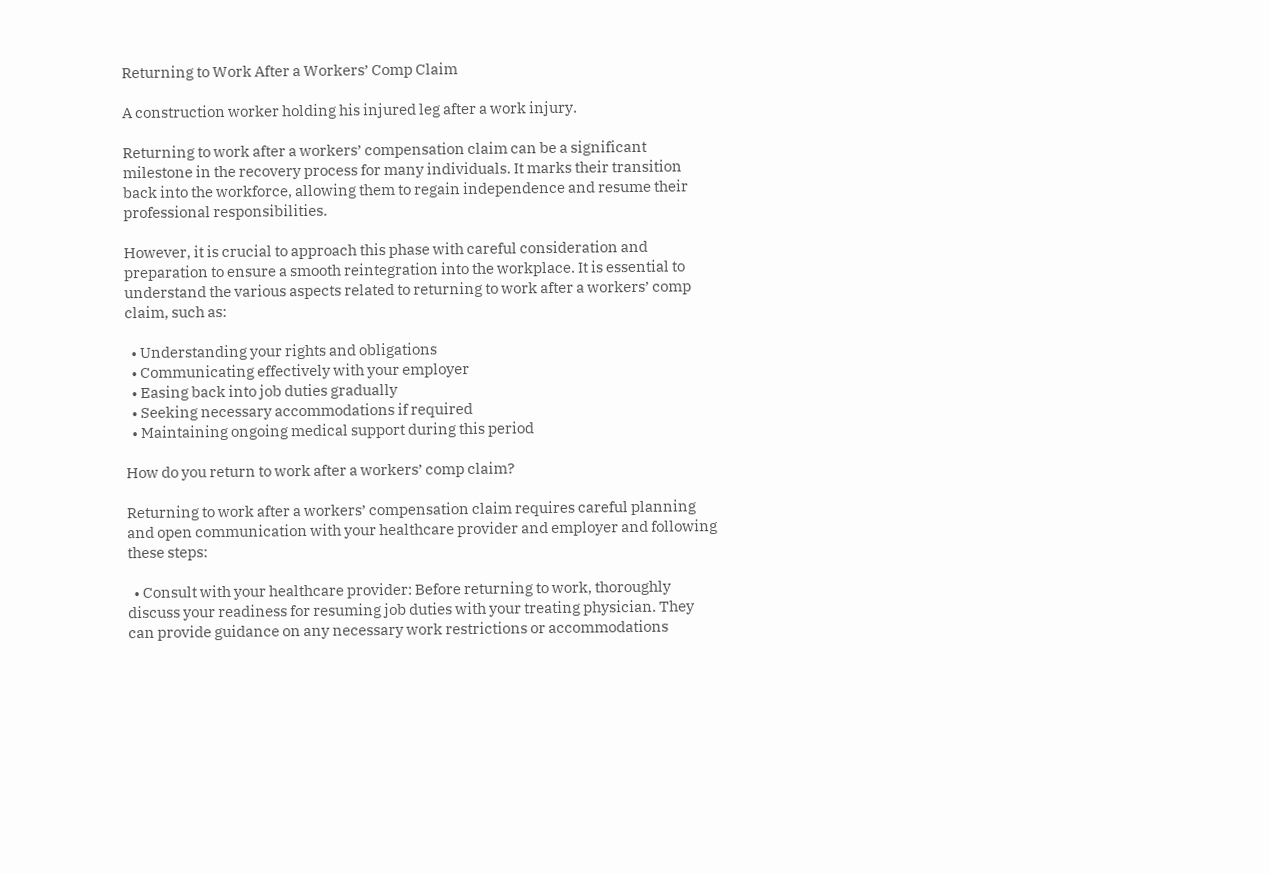Returning to Work After a Workers’ Comp Claim

A construction worker holding his injured leg after a work injury.

Returning to work after a workers’ compensation claim can be a significant milestone in the recovery process for many individuals. It marks their transition back into the workforce, allowing them to regain independence and resume their professional responsibilities.

However, it is crucial to approach this phase with careful consideration and preparation to ensure a smooth reintegration into the workplace. It is essential to understand the various aspects related to returning to work after a workers’ comp claim, such as:

  • Understanding your rights and obligations
  • Communicating effectively with your employer
  • Easing back into job duties gradually
  • Seeking necessary accommodations if required
  • Maintaining ongoing medical support during this period

How do you return to work after a workers’ comp claim?

Returning to work after a workers’ compensation claim requires careful planning and open communication with your healthcare provider and employer and following these steps:

  • Consult with your healthcare provider: Before returning to work, thoroughly discuss your readiness for resuming job duties with your treating physician. They can provide guidance on any necessary work restrictions or accommodations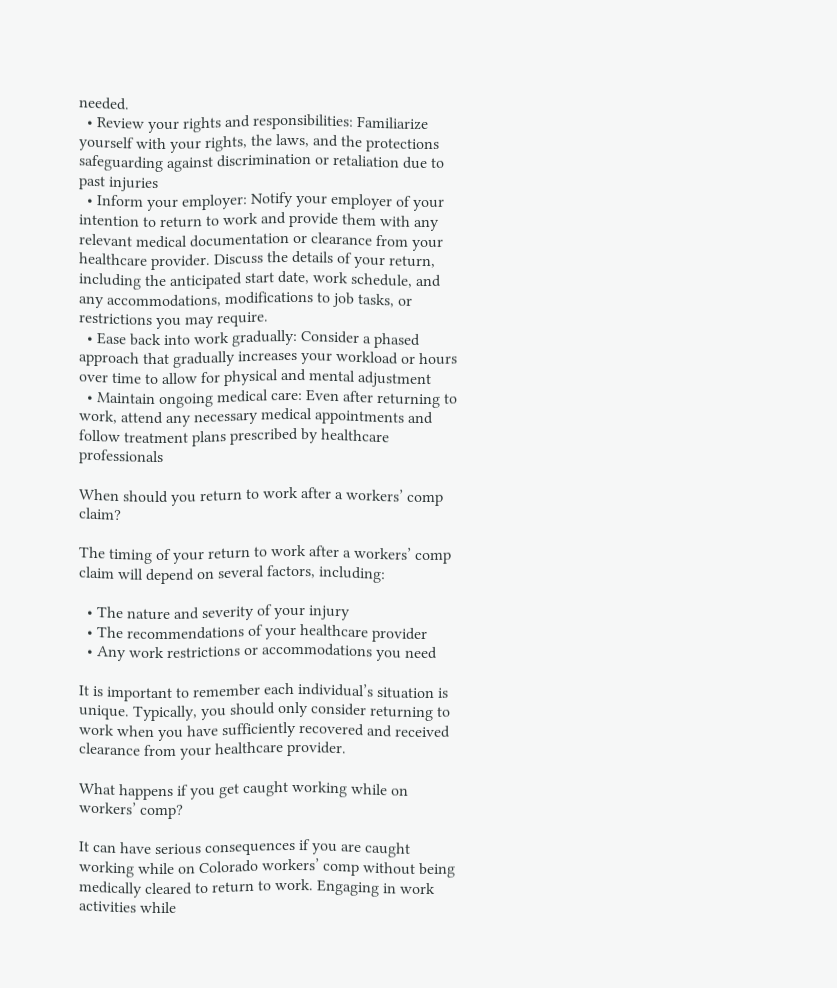needed.
  • Review your rights and responsibilities: Familiarize yourself with your rights, the laws, and the protections safeguarding against discrimination or retaliation due to past injuries
  • Inform your employer: Notify your employer of your intention to return to work and provide them with any relevant medical documentation or clearance from your healthcare provider. Discuss the details of your return, including the anticipated start date, work schedule, and any accommodations, modifications to job tasks, or restrictions you may require.
  • Ease back into work gradually: Consider a phased approach that gradually increases your workload or hours over time to allow for physical and mental adjustment
  • Maintain ongoing medical care: Even after returning to work, attend any necessary medical appointments and follow treatment plans prescribed by healthcare professionals

When should you return to work after a workers’ comp claim?

The timing of your return to work after a workers’ comp claim will depend on several factors, including:

  • The nature and severity of your injury
  • The recommendations of your healthcare provider
  • Any work restrictions or accommodations you need

It is important to remember each individual’s situation is unique. Typically, you should only consider returning to work when you have sufficiently recovered and received clearance from your healthcare provider.

What happens if you get caught working while on workers’ comp?

It can have serious consequences if you are caught working while on Colorado workers’ comp without being medically cleared to return to work. Engaging in work activities while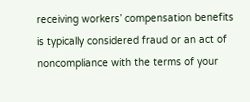receiving workers’ compensation benefits is typically considered fraud or an act of noncompliance with the terms of your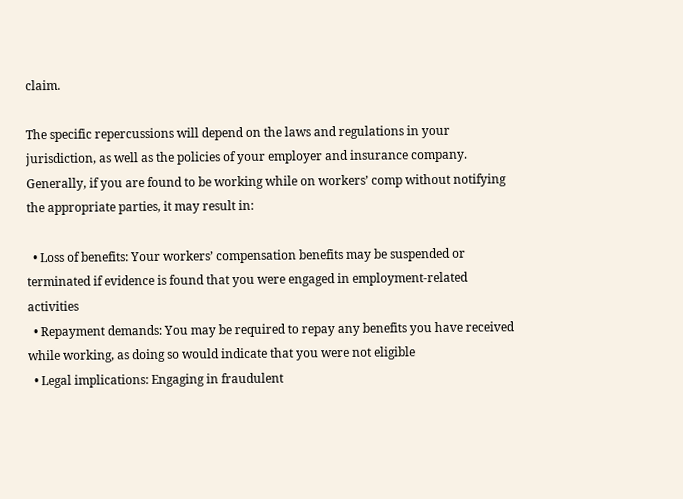claim.

The specific repercussions will depend on the laws and regulations in your jurisdiction, as well as the policies of your employer and insurance company. Generally, if you are found to be working while on workers’ comp without notifying the appropriate parties, it may result in:

  • Loss of benefits: Your workers’ compensation benefits may be suspended or terminated if evidence is found that you were engaged in employment-related activities
  • Repayment demands: You may be required to repay any benefits you have received while working, as doing so would indicate that you were not eligible
  • Legal implications: Engaging in fraudulent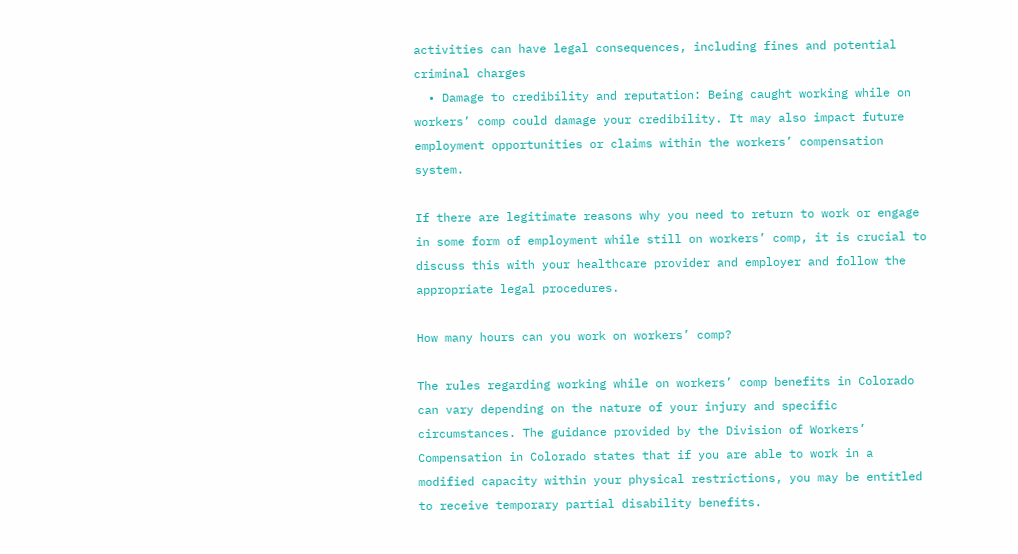activities can have legal consequences, including fines and potential criminal charges
  • Damage to credibility and reputation: Being caught working while on workers’ comp could damage your credibility. It may also impact future employment opportunities or claims within the workers’ compensation system.

If there are legitimate reasons why you need to return to work or engage in some form of employment while still on workers’ comp, it is crucial to discuss this with your healthcare provider and employer and follow the appropriate legal procedures.

How many hours can you work on workers’ comp?

The rules regarding working while on workers’ comp benefits in Colorado can vary depending on the nature of your injury and specific circumstances. The guidance provided by the Division of Workers’ Compensation in Colorado states that if you are able to work in a modified capacity within your physical restrictions, you may be entitled to receive temporary partial disability benefits.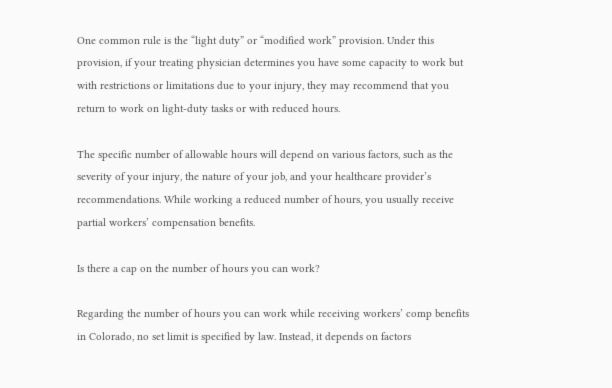One common rule is the “light duty” or “modified work” provision. Under this provision, if your treating physician determines you have some capacity to work but with restrictions or limitations due to your injury, they may recommend that you return to work on light-duty tasks or with reduced hours.

The specific number of allowable hours will depend on various factors, such as the severity of your injury, the nature of your job, and your healthcare provider’s recommendations. While working a reduced number of hours, you usually receive partial workers’ compensation benefits.

Is there a cap on the number of hours you can work?

Regarding the number of hours you can work while receiving workers’ comp benefits in Colorado, no set limit is specified by law. Instead, it depends on factors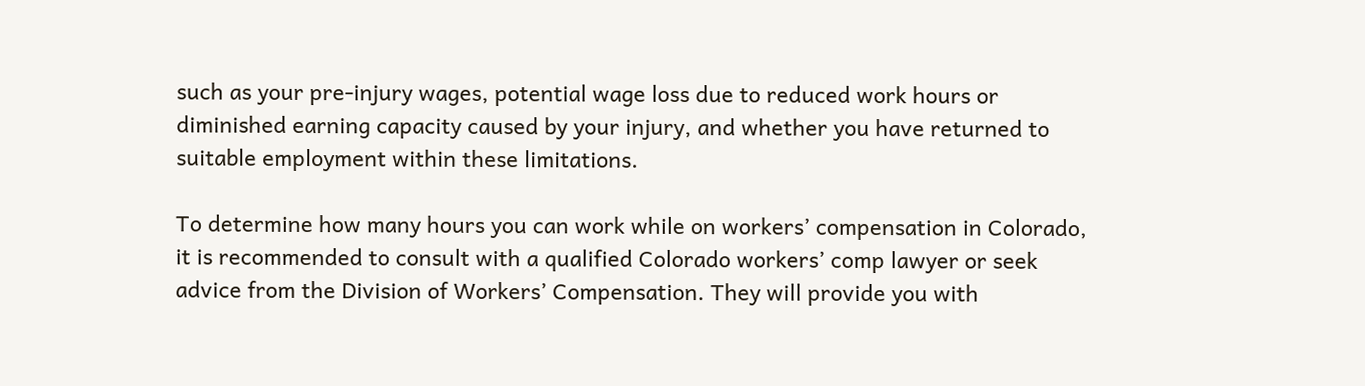such as your pre-injury wages, potential wage loss due to reduced work hours or diminished earning capacity caused by your injury, and whether you have returned to suitable employment within these limitations.

To determine how many hours you can work while on workers’ compensation in Colorado, it is recommended to consult with a qualified Colorado workers’ comp lawyer or seek advice from the Division of Workers’ Compensation. They will provide you with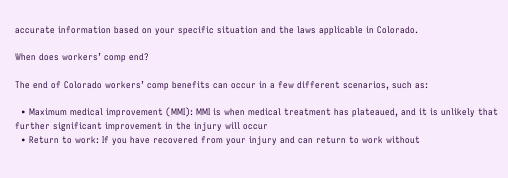accurate information based on your specific situation and the laws applicable in Colorado.

When does workers’ comp end?

The end of Colorado workers’ comp benefits can occur in a few different scenarios, such as:

  • Maximum medical improvement (MMI): MMI is when medical treatment has plateaued, and it is unlikely that further significant improvement in the injury will occur
  • Return to work: If you have recovered from your injury and can return to work without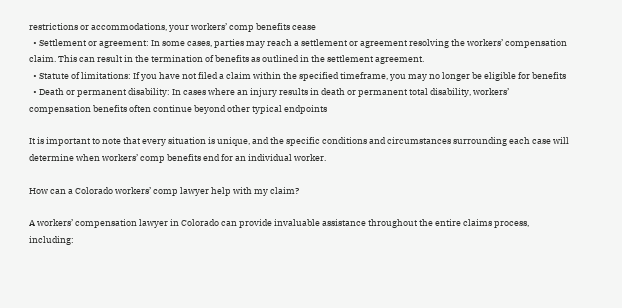restrictions or accommodations, your workers’ comp benefits cease
  • Settlement or agreement: In some cases, parties may reach a settlement or agreement resolving the workers’ compensation claim. This can result in the termination of benefits as outlined in the settlement agreement.
  • Statute of limitations: If you have not filed a claim within the specified timeframe, you may no longer be eligible for benefits
  • Death or permanent disability: In cases where an injury results in death or permanent total disability, workers’ compensation benefits often continue beyond other typical endpoints

It is important to note that every situation is unique, and the specific conditions and circumstances surrounding each case will determine when workers’ comp benefits end for an individual worker.

How can a Colorado workers’ comp lawyer help with my claim?

A workers’ compensation lawyer in Colorado can provide invaluable assistance throughout the entire claims process, including: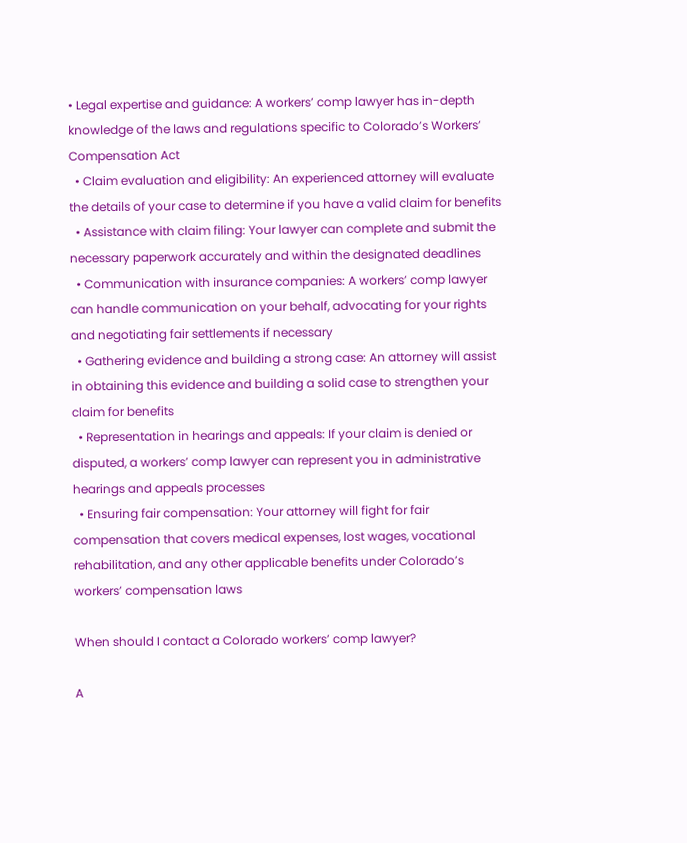• Legal expertise and guidance: A workers’ comp lawyer has in-depth knowledge of the laws and regulations specific to Colorado’s Workers’ Compensation Act
  • Claim evaluation and eligibility: An experienced attorney will evaluate the details of your case to determine if you have a valid claim for benefits
  • Assistance with claim filing: Your lawyer can complete and submit the necessary paperwork accurately and within the designated deadlines
  • Communication with insurance companies: A workers’ comp lawyer can handle communication on your behalf, advocating for your rights and negotiating fair settlements if necessary
  • Gathering evidence and building a strong case: An attorney will assist in obtaining this evidence and building a solid case to strengthen your claim for benefits
  • Representation in hearings and appeals: If your claim is denied or disputed, a workers’ comp lawyer can represent you in administrative hearings and appeals processes
  • Ensuring fair compensation: Your attorney will fight for fair compensation that covers medical expenses, lost wages, vocational rehabilitation, and any other applicable benefits under Colorado’s workers’ compensation laws

When should I contact a Colorado workers’ comp lawyer?

A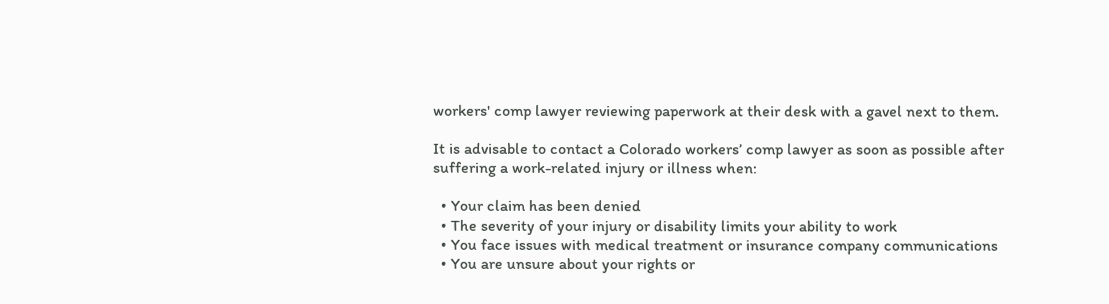workers' comp lawyer reviewing paperwork at their desk with a gavel next to them.

It is advisable to contact a Colorado workers’ comp lawyer as soon as possible after suffering a work-related injury or illness when:

  • Your claim has been denied
  • The severity of your injury or disability limits your ability to work
  • You face issues with medical treatment or insurance company communications
  • You are unsure about your rights or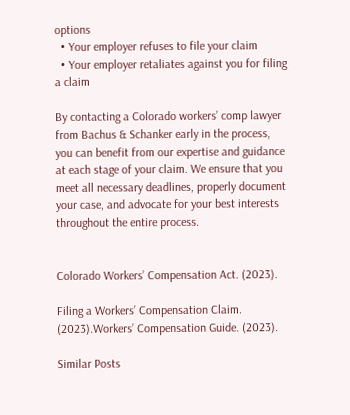options
  • Your employer refuses to file your claim
  • Your employer retaliates against you for filing a claim

By contacting a Colorado workers’ comp lawyer from Bachus & Schanker early in the process, you can benefit from our expertise and guidance at each stage of your claim. We ensure that you meet all necessary deadlines, properly document your case, and advocate for your best interests throughout the entire process.


Colorado Workers’ Compensation Act. (2023).

Filing a Workers’ Compensation Claim. (2023).Workers’ Compensation Guide. (2023).

Similar Posts